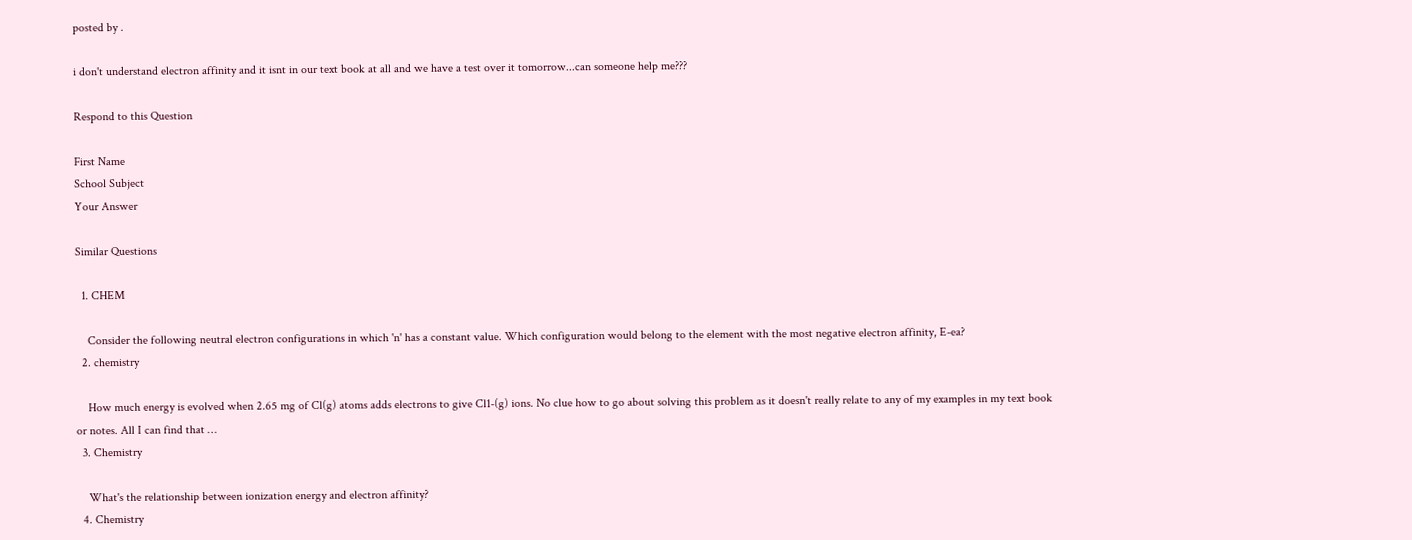posted by .

i don't understand electron affinity and it isnt in our text book at all and we have a test over it tomorrow...can someone help me???

Respond to this Question

First Name
School Subject
Your Answer

Similar Questions

  1. CHEM

    Consider the following neutral electron configurations in which 'n' has a constant value. Which configuration would belong to the element with the most negative electron affinity, E-ea?
  2. chemistry

    How much energy is evolved when 2.65 mg of Cl(g) atoms adds electrons to give Cl1-(g) ions. No clue how to go about solving this problem as it doesn't really relate to any of my examples in my text book or notes. All I can find that …
  3. Chemistry

    What's the relationship between ionization energy and electron affinity?
  4. Chemistry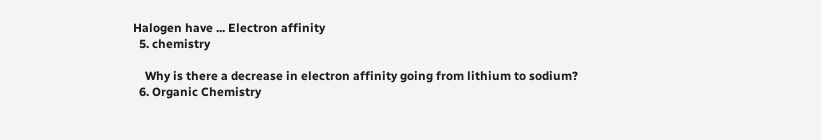Halogen have ... Electron affinity
  5. chemistry

    Why is there a decrease in electron affinity going from lithium to sodium?
  6. Organic Chemistry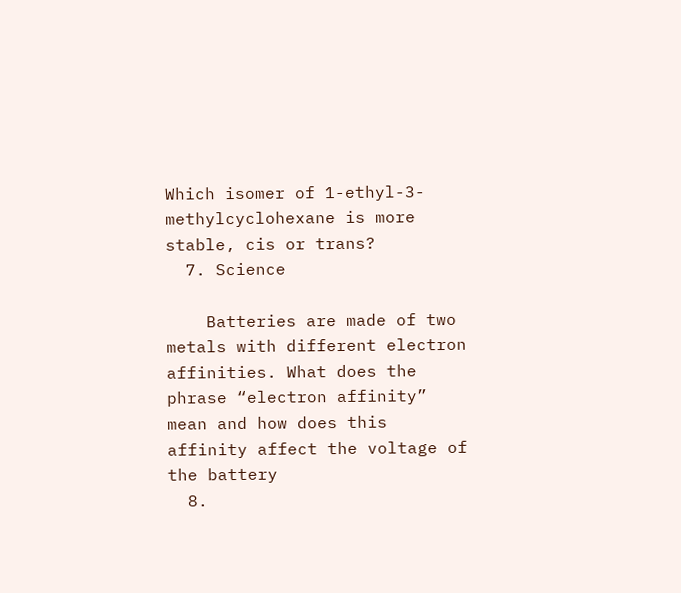Which isomer of 1-ethyl-3-methylcyclohexane is more stable, cis or trans?
  7. Science

    Batteries are made of two metals with different electron affinities. What does the phrase “electron affinity” mean and how does this affinity affect the voltage of the battery
  8.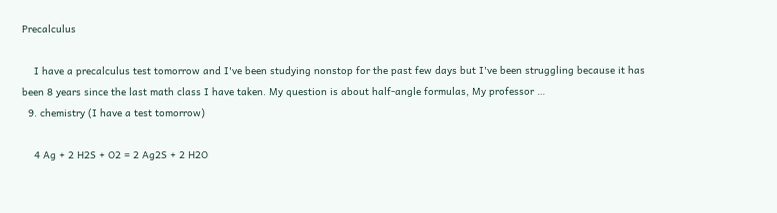Precalculus

    I have a precalculus test tomorrow and I've been studying nonstop for the past few days but I've been struggling because it has been 8 years since the last math class I have taken. My question is about half-angle formulas, My professor …
  9. chemistry (I have a test tomorrow)

    4 Ag + 2 H2S + O2 = 2 Ag2S + 2 H2O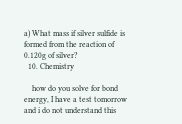a) What mass if silver sulfide is formed from the reaction of 0.120g of silver?
  10. Chemistry

    how do you solve for bond energy, I have a test tomorrow and i do not understand this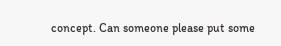concept. Can someone please put some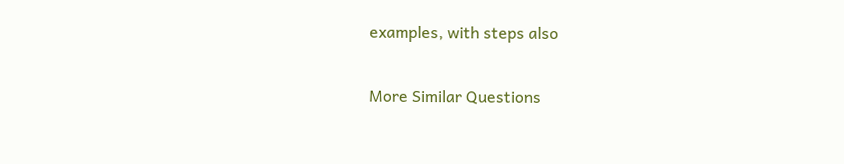examples, with steps also

More Similar Questions